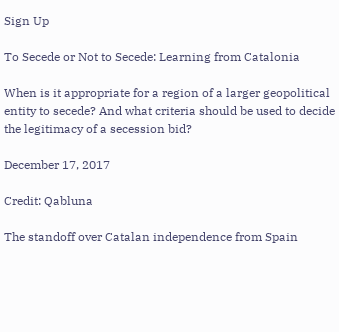Sign Up

To Secede or Not to Secede: Learning from Catalonia

When is it appropriate for a region of a larger geopolitical entity to secede? And what criteria should be used to decide the legitimacy of a secession bid?

December 17, 2017

Credit: Qabluna

The standoff over Catalan independence from Spain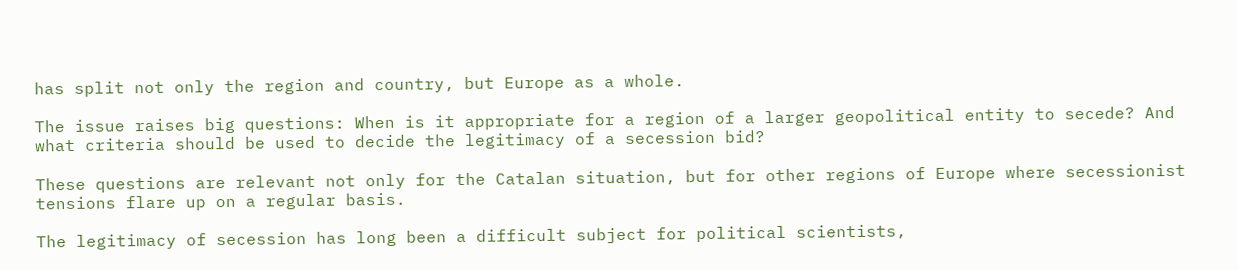has split not only the region and country, but Europe as a whole.

The issue raises big questions: When is it appropriate for a region of a larger geopolitical entity to secede? And what criteria should be used to decide the legitimacy of a secession bid?

These questions are relevant not only for the Catalan situation, but for other regions of Europe where secessionist tensions flare up on a regular basis.

The legitimacy of secession has long been a difficult subject for political scientists,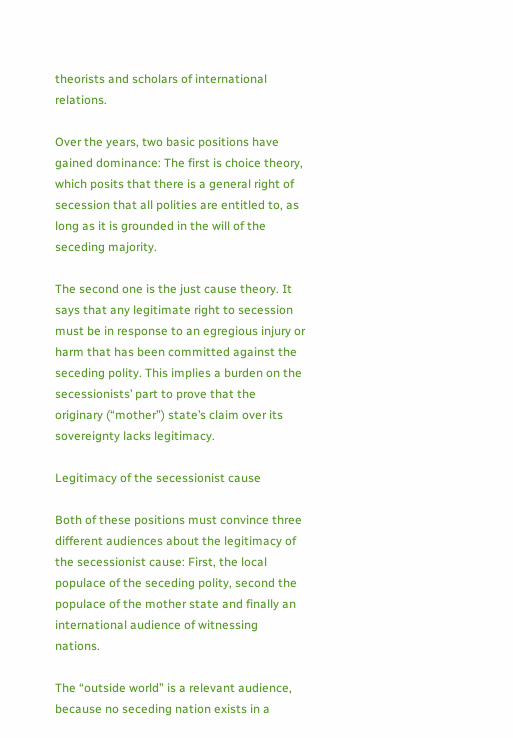theorists and scholars of international relations.

Over the years, two basic positions have gained dominance: The first is choice theory, which posits that there is a general right of secession that all polities are entitled to, as long as it is grounded in the will of the seceding majority.

The second one is the just cause theory. It says that any legitimate right to secession must be in response to an egregious injury or harm that has been committed against the seceding polity. This implies a burden on the secessionists’ part to prove that the originary (“mother”) state’s claim over its sovereignty lacks legitimacy.

Legitimacy of the secessionist cause

Both of these positions must convince three different audiences about the legitimacy of the secessionist cause: First, the local populace of the seceding polity, second the populace of the mother state and finally an international audience of witnessing nations.

The “outside world” is a relevant audience, because no seceding nation exists in a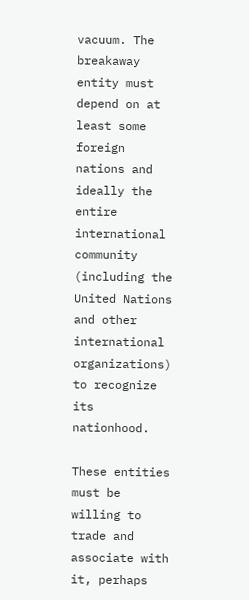vacuum. The breakaway entity must depend on at least some foreign nations and ideally the entire international community (including the United Nations and other international organizations) to recognize its nationhood.

These entities must be willing to trade and associate with it, perhaps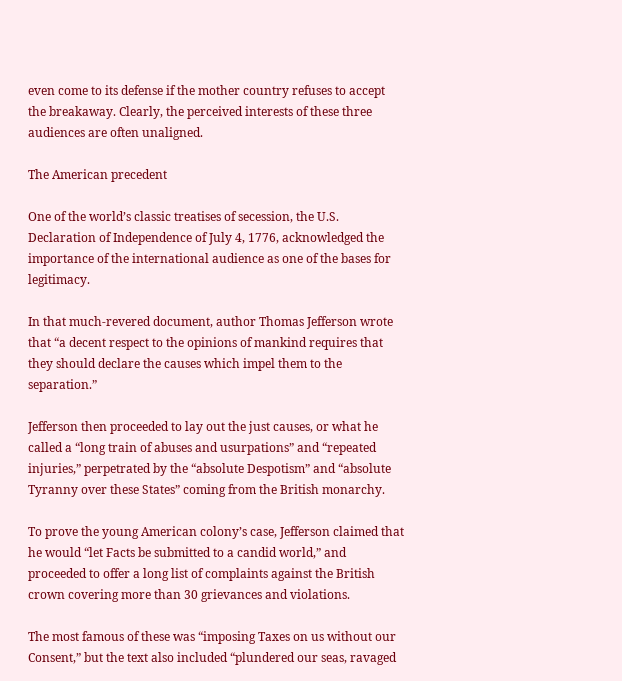even come to its defense if the mother country refuses to accept the breakaway. Clearly, the perceived interests of these three audiences are often unaligned.

The American precedent

One of the world’s classic treatises of secession, the U.S. Declaration of Independence of July 4, 1776, acknowledged the importance of the international audience as one of the bases for legitimacy.

In that much-revered document, author Thomas Jefferson wrote that “a decent respect to the opinions of mankind requires that they should declare the causes which impel them to the separation.”

Jefferson then proceeded to lay out the just causes, or what he called a “long train of abuses and usurpations” and “repeated injuries,” perpetrated by the “absolute Despotism” and “absolute Tyranny over these States” coming from the British monarchy.

To prove the young American colony’s case, Jefferson claimed that he would “let Facts be submitted to a candid world,” and proceeded to offer a long list of complaints against the British crown covering more than 30 grievances and violations.

The most famous of these was “imposing Taxes on us without our Consent,” but the text also included “plundered our seas, ravaged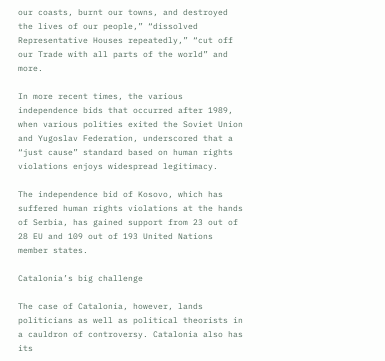our coasts, burnt our towns, and destroyed the lives of our people,” “dissolved Representative Houses repeatedly,” “cut off our Trade with all parts of the world” and more.

In more recent times, the various independence bids that occurred after 1989, when various polities exited the Soviet Union and Yugoslav Federation, underscored that a “just cause” standard based on human rights violations enjoys widespread legitimacy.

The independence bid of Kosovo, which has suffered human rights violations at the hands of Serbia, has gained support from 23 out of 28 EU and 109 out of 193 United Nations member states.

Catalonia’s big challenge

The case of Catalonia, however, lands politicians as well as political theorists in a cauldron of controversy. Catalonia also has its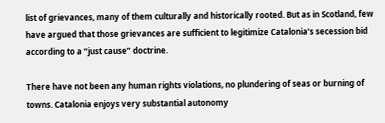list of grievances, many of them culturally and historically rooted. But as in Scotland, few have argued that those grievances are sufficient to legitimize Catalonia’s secession bid according to a “just cause” doctrine.

There have not been any human rights violations, no plundering of seas or burning of towns. Catalonia enjoys very substantial autonomy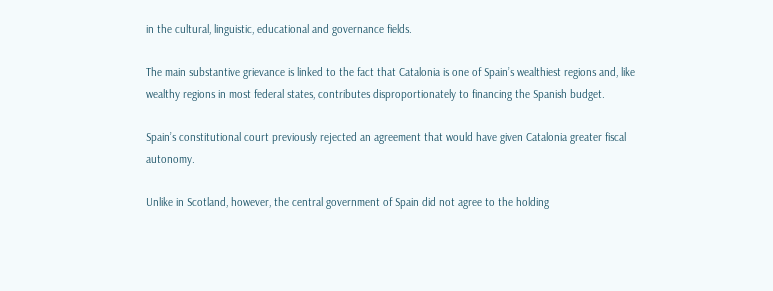in the cultural, linguistic, educational and governance fields.

The main substantive grievance is linked to the fact that Catalonia is one of Spain’s wealthiest regions and, like wealthy regions in most federal states, contributes disproportionately to financing the Spanish budget.

Spain’s constitutional court previously rejected an agreement that would have given Catalonia greater fiscal autonomy.

Unlike in Scotland, however, the central government of Spain did not agree to the holding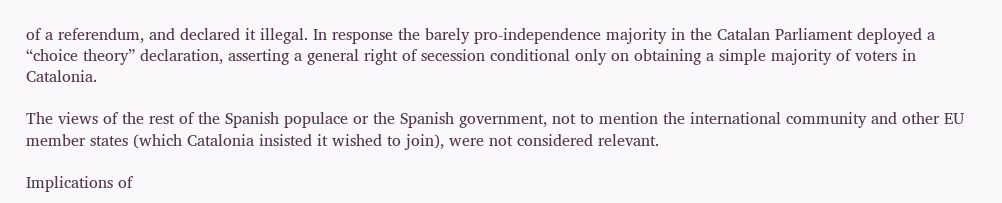of a referendum, and declared it illegal. In response the barely pro-independence majority in the Catalan Parliament deployed a “choice theory” declaration, asserting a general right of secession conditional only on obtaining a simple majority of voters in Catalonia.

The views of the rest of the Spanish populace or the Spanish government, not to mention the international community and other EU member states (which Catalonia insisted it wished to join), were not considered relevant.

Implications of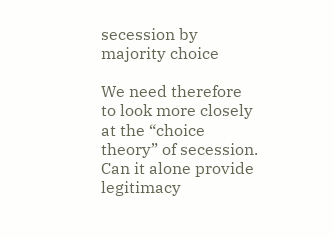secession by majority choice

We need therefore to look more closely at the “choice theory” of secession. Can it alone provide legitimacy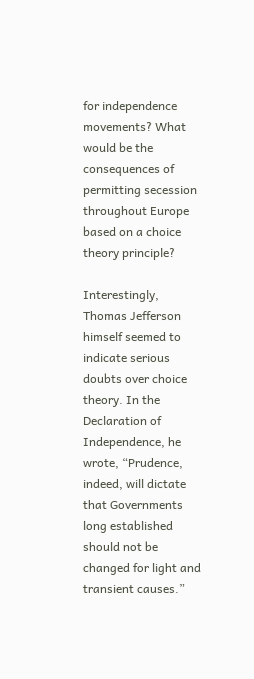for independence movements? What would be the consequences of permitting secession throughout Europe based on a choice theory principle?

Interestingly, Thomas Jefferson himself seemed to indicate serious doubts over choice theory. In the Declaration of Independence, he wrote, “Prudence, indeed, will dictate that Governments long established should not be changed for light and transient causes.”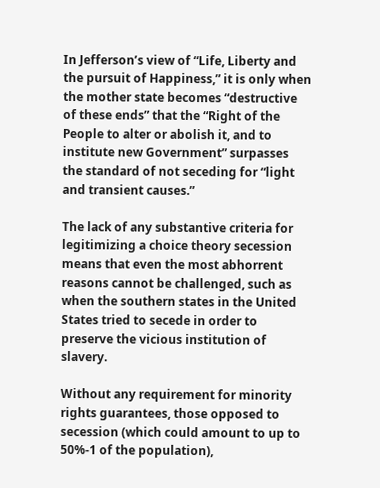In Jefferson’s view of “Life, Liberty and the pursuit of Happiness,” it is only when the mother state becomes “destructive of these ends” that the “Right of the People to alter or abolish it, and to institute new Government” surpasses the standard of not seceding for “light and transient causes.”

The lack of any substantive criteria for legitimizing a choice theory secession means that even the most abhorrent reasons cannot be challenged, such as when the southern states in the United States tried to secede in order to preserve the vicious institution of slavery.

Without any requirement for minority rights guarantees, those opposed to secession (which could amount to up to 50%-1 of the population),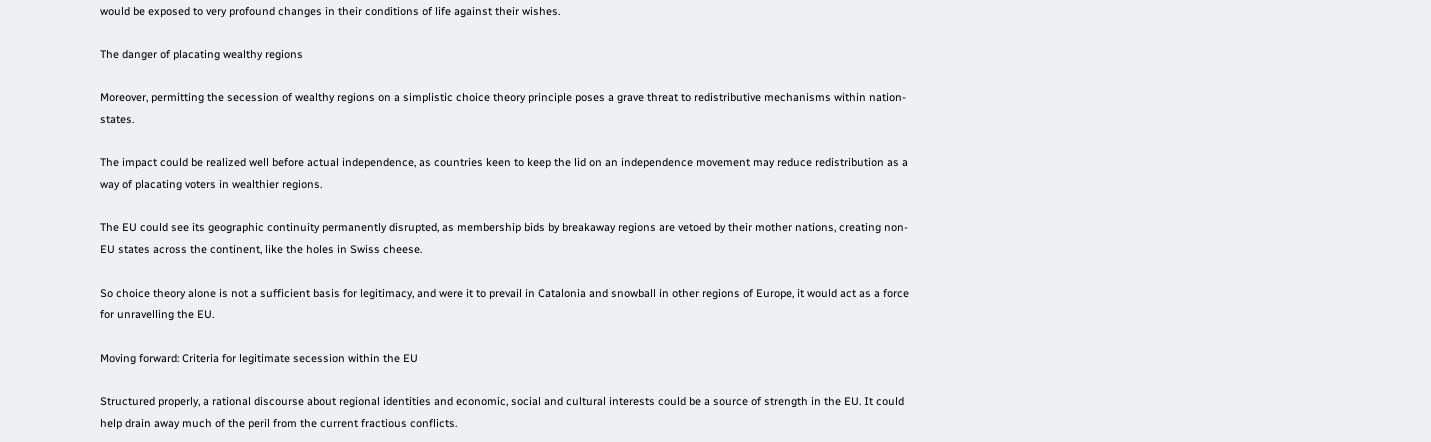would be exposed to very profound changes in their conditions of life against their wishes.

The danger of placating wealthy regions

Moreover, permitting the secession of wealthy regions on a simplistic choice theory principle poses a grave threat to redistributive mechanisms within nation-states.

The impact could be realized well before actual independence, as countries keen to keep the lid on an independence movement may reduce redistribution as a way of placating voters in wealthier regions.

The EU could see its geographic continuity permanently disrupted, as membership bids by breakaway regions are vetoed by their mother nations, creating non-EU states across the continent, like the holes in Swiss cheese.

So choice theory alone is not a sufficient basis for legitimacy, and were it to prevail in Catalonia and snowball in other regions of Europe, it would act as a force for unravelling the EU.

Moving forward: Criteria for legitimate secession within the EU

Structured properly, a rational discourse about regional identities and economic, social and cultural interests could be a source of strength in the EU. It could help drain away much of the peril from the current fractious conflicts.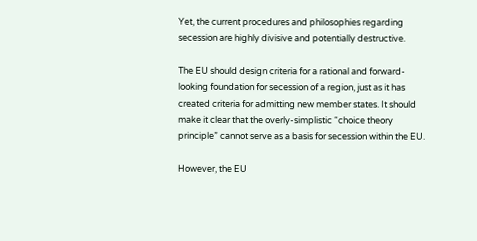Yet, the current procedures and philosophies regarding secession are highly divisive and potentially destructive.

The EU should design criteria for a rational and forward-looking foundation for secession of a region, just as it has created criteria for admitting new member states. It should make it clear that the overly-simplistic “choice theory principle” cannot serve as a basis for secession within the EU.

However, the EU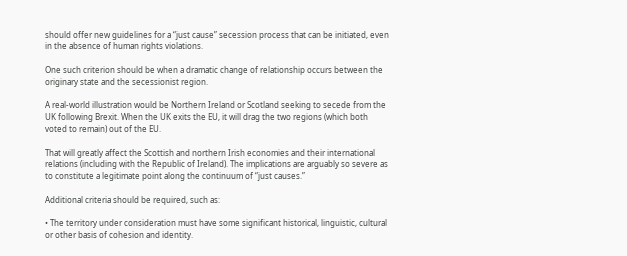should offer new guidelines for a “just cause” secession process that can be initiated, even in the absence of human rights violations.

One such criterion should be when a dramatic change of relationship occurs between the originary state and the secessionist region.

A real-world illustration would be Northern Ireland or Scotland seeking to secede from the UK following Brexit. When the UK exits the EU, it will drag the two regions (which both voted to remain) out of the EU.

That will greatly affect the Scottish and northern Irish economies and their international relations (including with the Republic of Ireland). The implications are arguably so severe as to constitute a legitimate point along the continuum of “just causes.”

Additional criteria should be required, such as:

• The territory under consideration must have some significant historical, linguistic, cultural or other basis of cohesion and identity.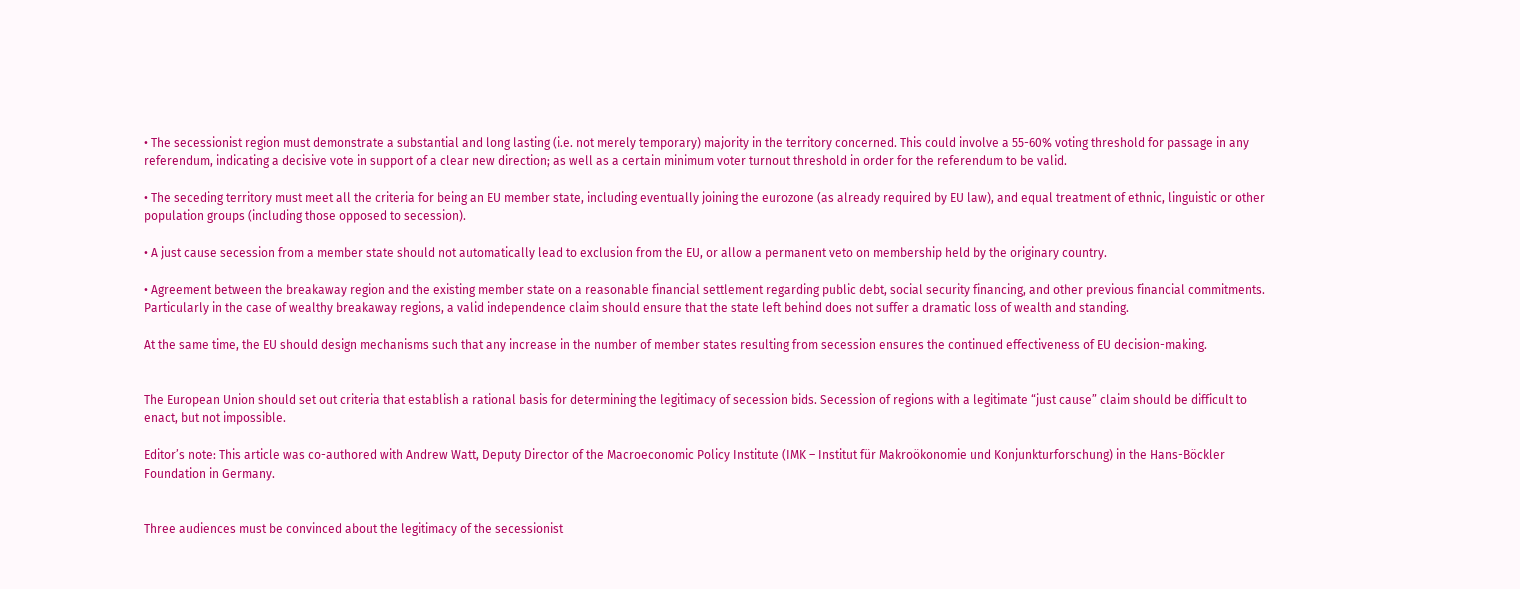• The secessionist region must demonstrate a substantial and long lasting (i.e. not merely temporary) majority in the territory concerned. This could involve a 55-60% voting threshold for passage in any referendum, indicating a decisive vote in support of a clear new direction; as well as a certain minimum voter turnout threshold in order for the referendum to be valid.

• The seceding territory must meet all the criteria for being an EU member state, including eventually joining the eurozone (as already required by EU law), and equal treatment of ethnic, linguistic or other population groups (including those opposed to secession).

• A just cause secession from a member state should not automatically lead to exclusion from the EU, or allow a permanent veto on membership held by the originary country.

• Agreement between the breakaway region and the existing member state on a reasonable financial settlement regarding public debt, social security financing, and other previous financial commitments. Particularly in the case of wealthy breakaway regions, a valid independence claim should ensure that the state left behind does not suffer a dramatic loss of wealth and standing.

At the same time, the EU should design mechanisms such that any increase in the number of member states resulting from secession ensures the continued effectiveness of EU decision-making.


The European Union should set out criteria that establish a rational basis for determining the legitimacy of secession bids. Secession of regions with a legitimate “just cause” claim should be difficult to enact, but not impossible.

Editor’s note: This article was co-authored with Andrew Watt, Deputy Director of the Macroeconomic Policy Institute (IMK – Institut für Makroökonomie und Konjunkturforschung) in the Hans-Böckler Foundation in Germany.


Three audiences must be convinced about the legitimacy of the secessionist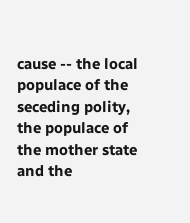cause -- the local populace of the seceding polity, the populace of the mother state and the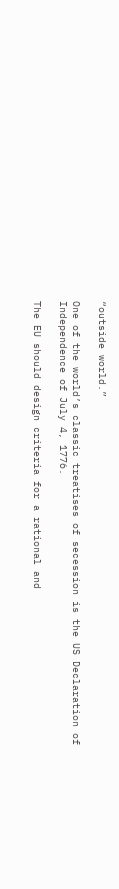“outside world.”

One of the world’s classic treatises of secession is the US Declaration of Independence of July 4, 1776.

The EU should design criteria for a rational and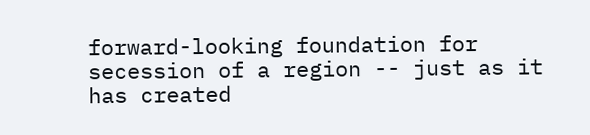forward-looking foundation for secession of a region -- just as it has created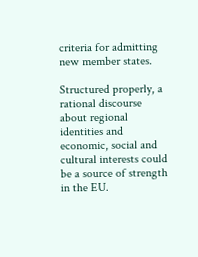criteria for admitting new member states.

Structured properly, a rational discourse about regional identities and economic, social and cultural interests could be a source of strength in the EU.